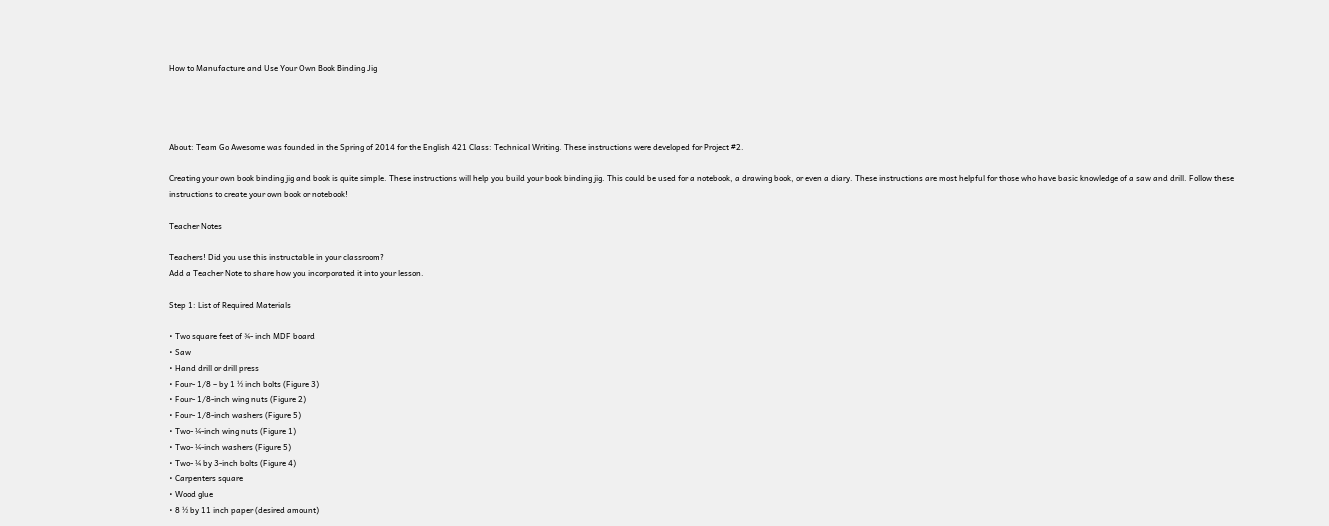How to Manufacture and Use Your Own Book Binding Jig




About: Team Go Awesome was founded in the Spring of 2014 for the English 421 Class: Technical Writing. These instructions were developed for Project #2.

Creating your own book binding jig and book is quite simple. These instructions will help you build your book binding jig. This could be used for a notebook, a drawing book, or even a diary. These instructions are most helpful for those who have basic knowledge of a saw and drill. Follow these instructions to create your own book or notebook!

Teacher Notes

Teachers! Did you use this instructable in your classroom?
Add a Teacher Note to share how you incorporated it into your lesson.

Step 1: List of Required Materials

• Two square feet of ¾- inch MDF board
• Saw
• Hand drill or drill press
• Four- 1/8 – by 1 ½ inch bolts (Figure 3)
• Four- 1/8-inch wing nuts (Figure 2)
• Four- 1/8-inch washers (Figure 5)
• Two- ¼-inch wing nuts (Figure 1)
• Two- ¼-inch washers (Figure 5)
• Two- ¼ by 3-inch bolts (Figure 4)
• Carpenters square
• Wood glue
• 8 ½ by 11 inch paper (desired amount)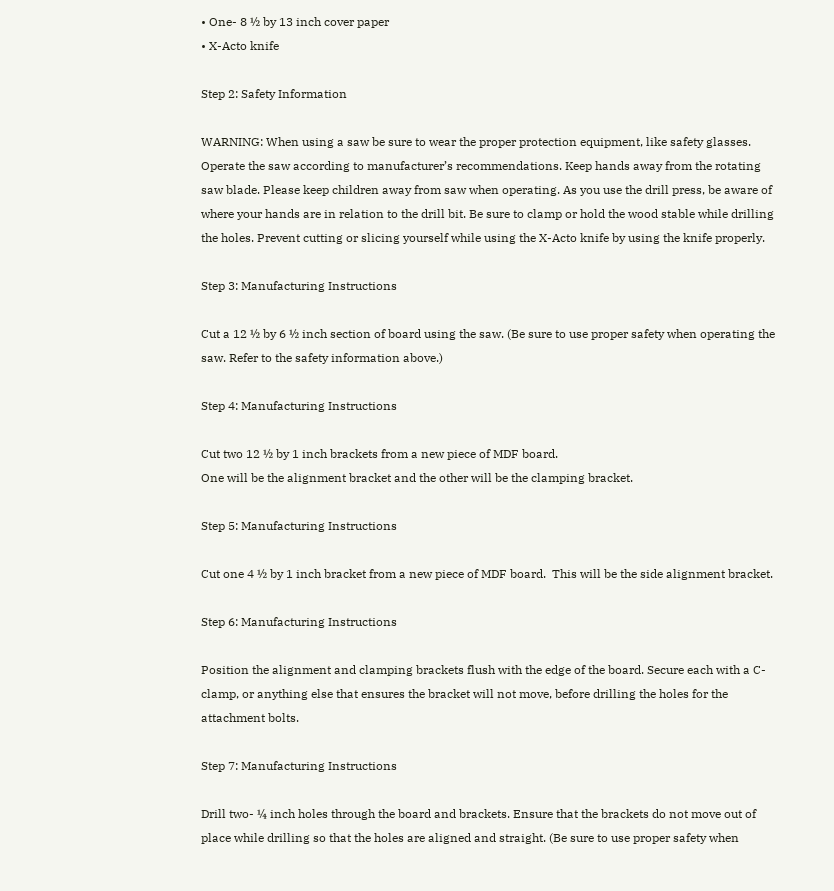• One- 8 ½ by 13 inch cover paper
• X-Acto knife

Step 2: Safety Information

WARNING: When using a saw be sure to wear the proper protection equipment, like safety glasses. Operate the saw according to manufacturer’s recommendations. Keep hands away from the rotating saw blade. Please keep children away from saw when operating. As you use the drill press, be aware of where your hands are in relation to the drill bit. Be sure to clamp or hold the wood stable while drilling the holes. Prevent cutting or slicing yourself while using the X-Acto knife by using the knife properly.

Step 3: Manufacturing Instructions

Cut a 12 ½ by 6 ½ inch section of board using the saw. (Be sure to use proper safety when operating the saw. Refer to the safety information above.)

Step 4: Manufacturing Instructions

Cut two 12 ½ by 1 inch brackets from a new piece of MDF board.
One will be the alignment bracket and the other will be the clamping bracket.

Step 5: Manufacturing Instructions

Cut one 4 ½ by 1 inch bracket from a new piece of MDF board.  This will be the side alignment bracket.

Step 6: Manufacturing Instructions

Position the alignment and clamping brackets flush with the edge of the board. Secure each with a C-clamp, or anything else that ensures the bracket will not move, before drilling the holes for the attachment bolts.

Step 7: Manufacturing Instructions

Drill two- ¼ inch holes through the board and brackets. Ensure that the brackets do not move out of place while drilling so that the holes are aligned and straight. (Be sure to use proper safety when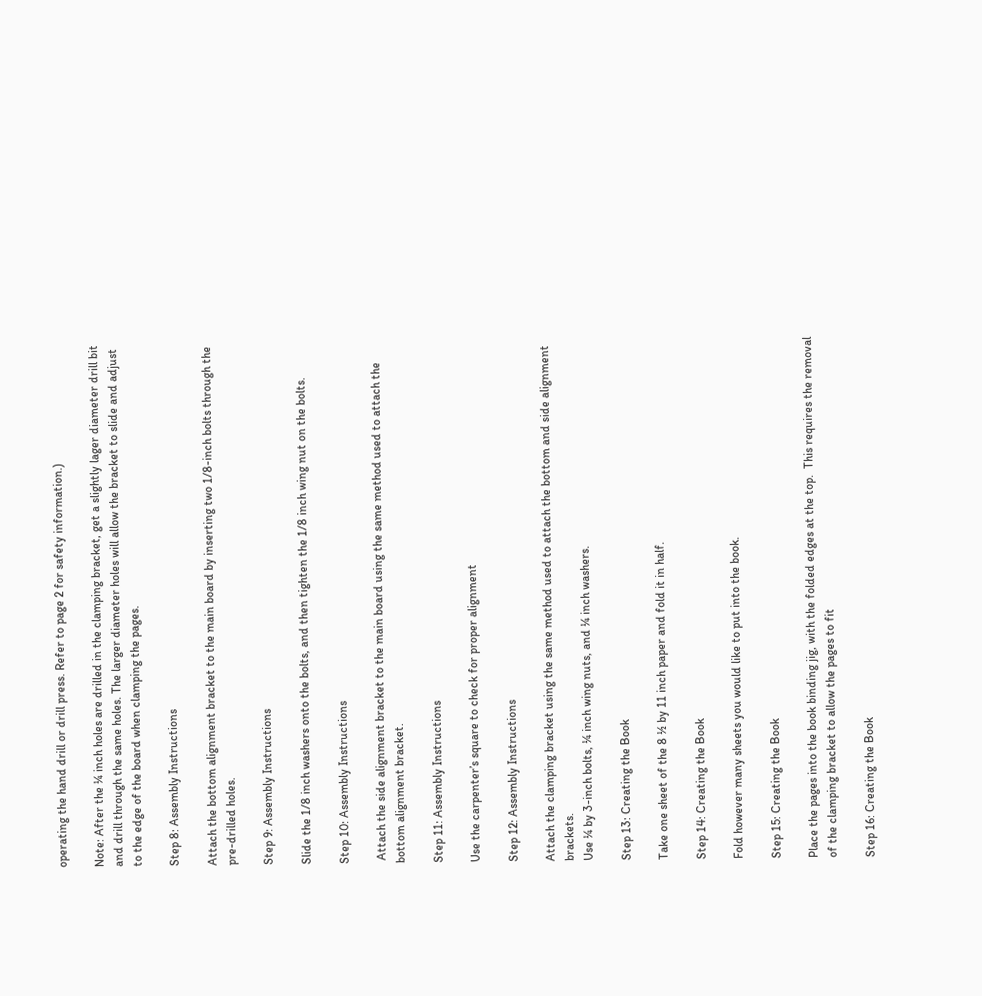operating the hand drill or drill press. Refer to page 2 for safety information.)

Note: After the ¼ inch holes are drilled in the clamping bracket, get a slightly lager diameter drill bit and drill through the same holes. The larger diameter holes will allow the bracket to slide and adjust to the edge of the board when clamping the pages.

Step 8: Assembly Instructions

Attach the bottom alignment bracket to the main board by inserting two 1/8-inch bolts through the pre-drilled holes.

Step 9: Assembly Instructions

Slide the 1/8 inch washers onto the bolts, and then tighten the 1/8 inch wing nut on the bolts.

Step 10: Assembly Instructions

 Attach the side alignment bracket to the main board using the same method used to attach the bottom alignment bracket.

Step 11: Assembly Instructions

Use the carpenter’s square to check for proper alignment

Step 12: Assembly Instructions

Attach the clamping bracket using the same method used to attach the bottom and side alignment brackets.
Use ¼ by 3-inch bolts, ¼ inch wing nuts, and ¼ inch washers.

Step 13: Creating the Book

Take one sheet of the 8 ½ by 11 inch paper and fold it in half.

Step 14: Creating the Book

Fold however many sheets you would like to put into the book.

Step 15: Creating the Book

Place the pages into the book binding jig, with the folded edges at the top.  This requires the removal of the clamping bracket to allow the pages to fit

Step 16: Creating the Book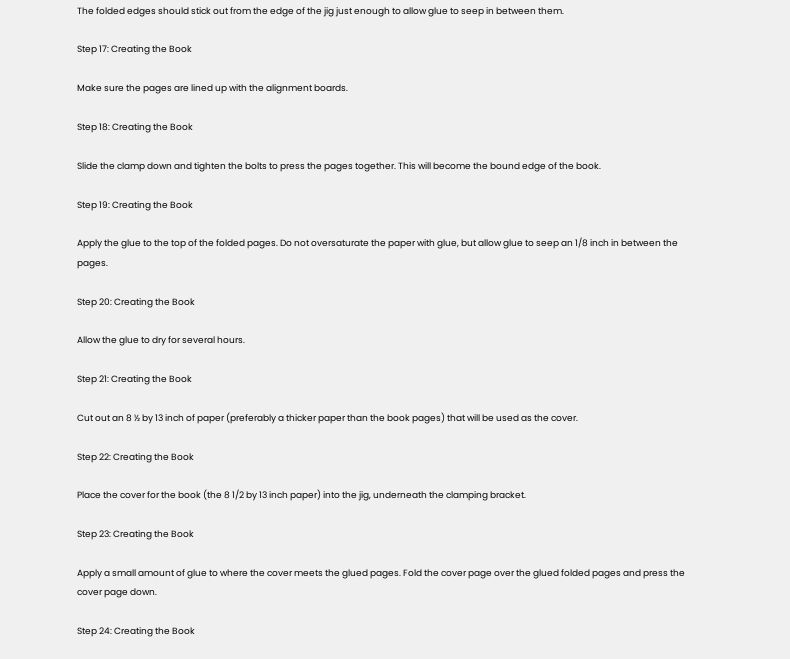The folded edges should stick out from the edge of the jig just enough to allow glue to seep in between them.

Step 17: Creating the Book

Make sure the pages are lined up with the alignment boards.

Step 18: Creating the Book

Slide the clamp down and tighten the bolts to press the pages together. This will become the bound edge of the book.

Step 19: Creating the Book

Apply the glue to the top of the folded pages. Do not oversaturate the paper with glue, but allow glue to seep an 1/8 inch in between the pages.

Step 20: Creating the Book

Allow the glue to dry for several hours.

Step 21: Creating the Book

Cut out an 8 ½ by 13 inch of paper (preferably a thicker paper than the book pages) that will be used as the cover.

Step 22: Creating the Book

Place the cover for the book (the 8 1/2 by 13 inch paper) into the jig, underneath the clamping bracket.

Step 23: Creating the Book

Apply a small amount of glue to where the cover meets the glued pages. Fold the cover page over the glued folded pages and press the cover page down.

Step 24: Creating the Book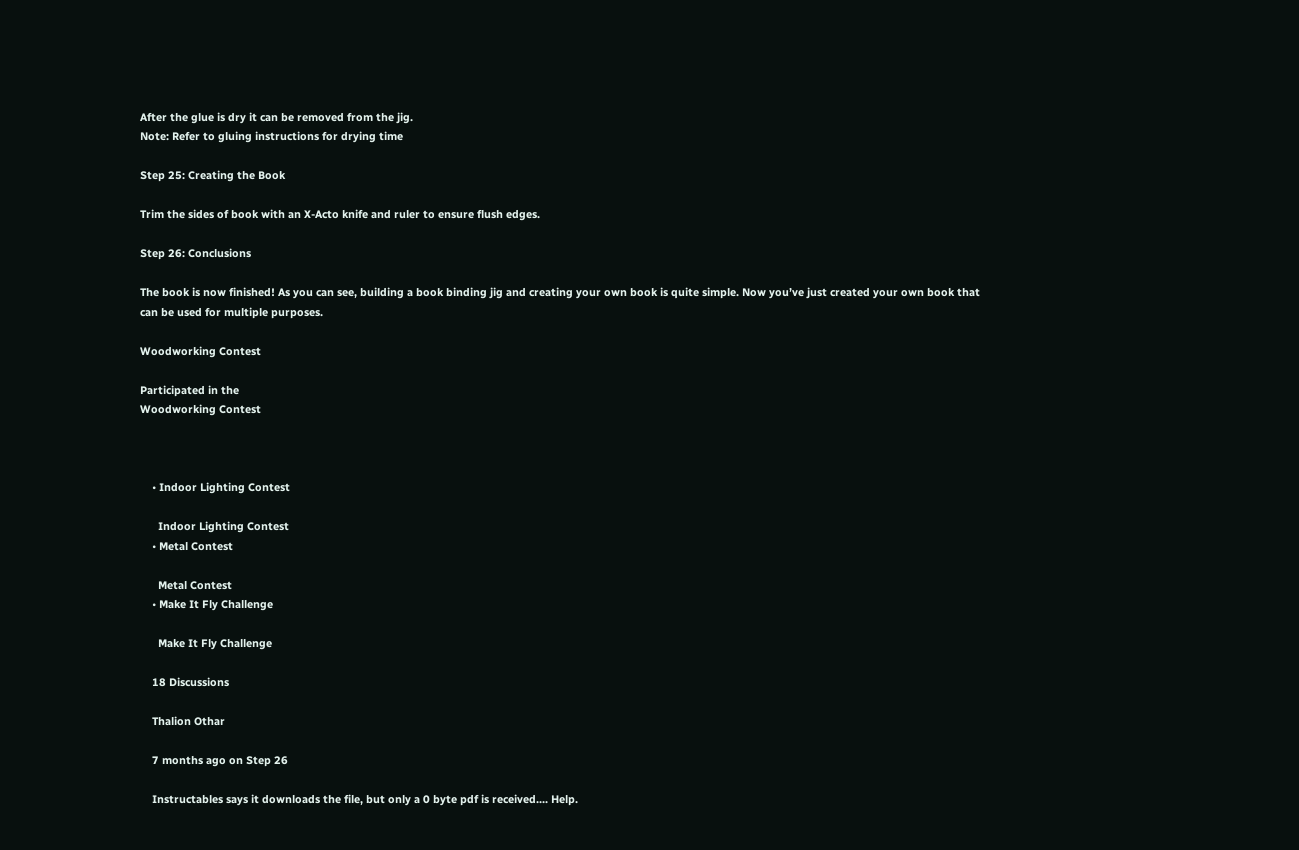After the glue is dry it can be removed from the jig.
Note: Refer to gluing instructions for drying time

Step 25: Creating the Book

Trim the sides of book with an X-Acto knife and ruler to ensure flush edges.

Step 26: Conclusions

The book is now finished! As you can see, building a book binding jig and creating your own book is quite simple. Now you’ve just created your own book that can be used for multiple purposes.

Woodworking Contest

Participated in the
Woodworking Contest



    • Indoor Lighting Contest

      Indoor Lighting Contest
    • Metal Contest

      Metal Contest
    • Make It Fly Challenge

      Make It Fly Challenge

    18 Discussions

    Thalion Othar

    7 months ago on Step 26

    Instructables says it downloads the file, but only a 0 byte pdf is received.... Help.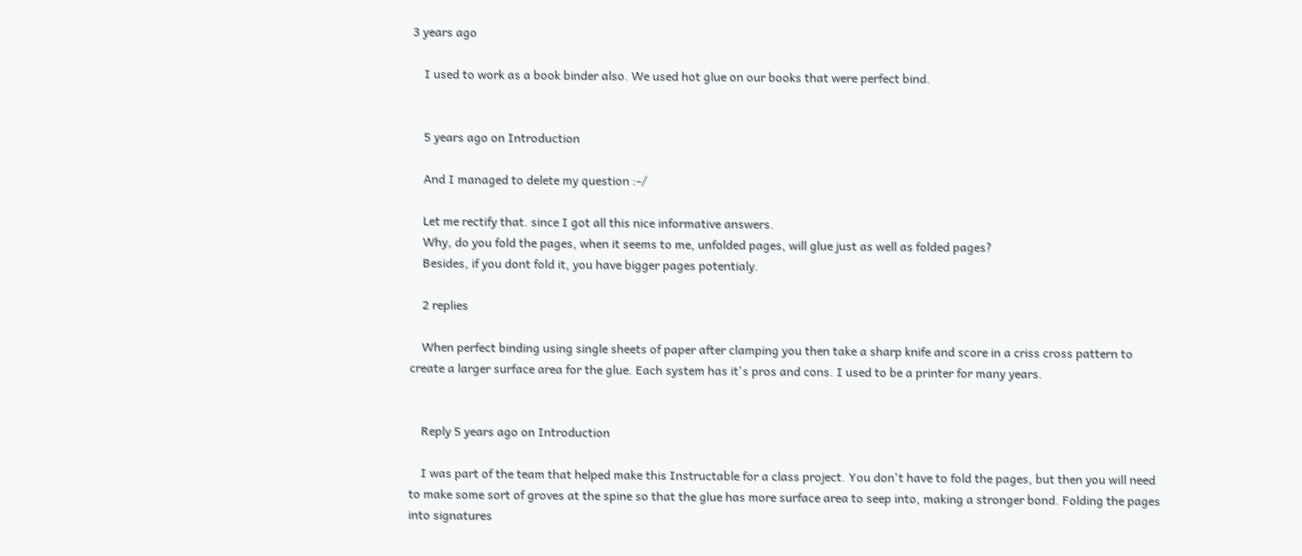3 years ago

    I used to work as a book binder also. We used hot glue on our books that were perfect bind.


    5 years ago on Introduction

    And I managed to delete my question :-/

    Let me rectify that. since I got all this nice informative answers.
    Why, do you fold the pages, when it seems to me, unfolded pages, will glue just as well as folded pages?
    Besides, if you dont fold it, you have bigger pages potentialy.

    2 replies

    When perfect binding using single sheets of paper after clamping you then take a sharp knife and score in a criss cross pattern to create a larger surface area for the glue. Each system has it's pros and cons. I used to be a printer for many years.


    Reply 5 years ago on Introduction

    I was part of the team that helped make this Instructable for a class project. You don't have to fold the pages, but then you will need to make some sort of groves at the spine so that the glue has more surface area to seep into, making a stronger bond. Folding the pages into signatures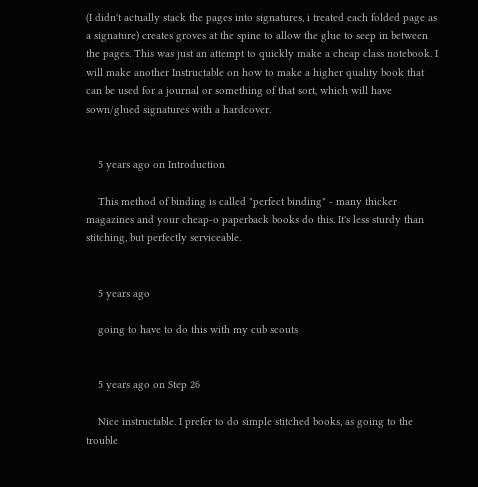(I didn't actually stack the pages into signatures, i treated each folded page as a signature) creates groves at the spine to allow the glue to seep in between the pages. This was just an attempt to quickly make a cheap class notebook. I will make another Instructable on how to make a higher quality book that can be used for a journal or something of that sort, which will have sown/glued signatures with a hardcover.


    5 years ago on Introduction

    This method of binding is called "perfect binding" - many thicker magazines and your cheap-o paperback books do this. It's less sturdy than stitching, but perfectly serviceable.


    5 years ago

    going to have to do this with my cub scouts


    5 years ago on Step 26

    Nice instructable. I prefer to do simple stitched books, as going to the trouble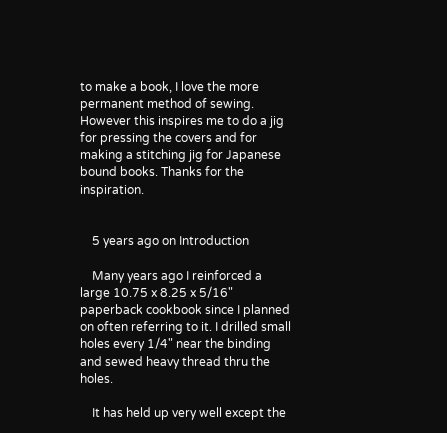to make a book, I love the more permanent method of sewing. However this inspires me to do a jig for pressing the covers and for making a stitching jig for Japanese bound books. Thanks for the inspiration.


    5 years ago on Introduction

    Many years ago I reinforced a large 10.75 x 8.25 x 5/16" paperback cookbook since I planned on often referring to it. I drilled small holes every 1/4" near the binding and sewed heavy thread thru the holes.

    It has held up very well except the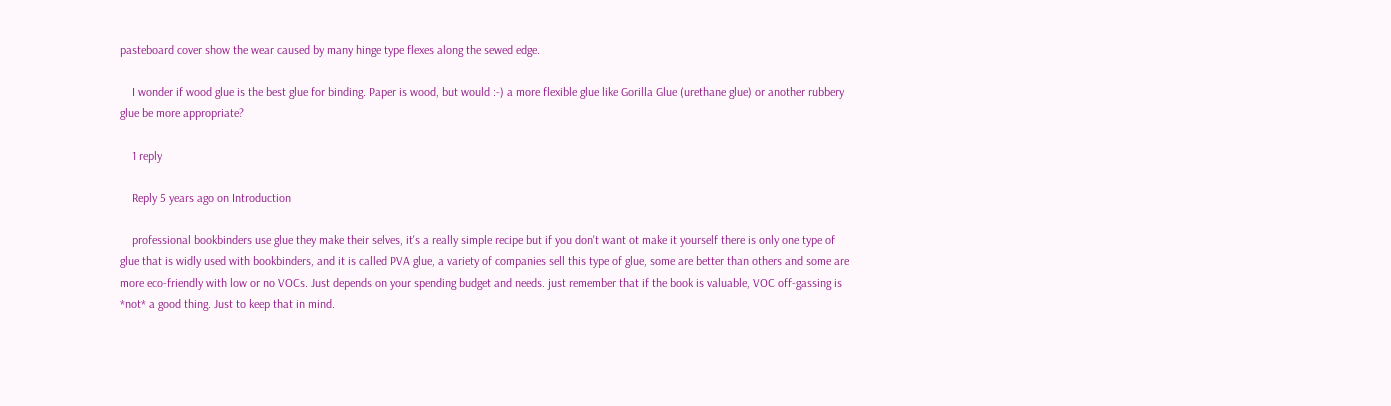pasteboard cover show the wear caused by many hinge type flexes along the sewed edge.

    I wonder if wood glue is the best glue for binding. Paper is wood, but would :-) a more flexible glue like Gorilla Glue (urethane glue) or another rubbery glue be more appropriate?

    1 reply

    Reply 5 years ago on Introduction

    professional bookbinders use glue they make their selves, it's a really simple recipe but if you don't want ot make it yourself there is only one type of glue that is widly used with bookbinders, and it is called PVA glue, a variety of companies sell this type of glue, some are better than others and some are more eco-friendly with low or no VOCs. Just depends on your spending budget and needs. just remember that if the book is valuable, VOC off-gassing is *not* a good thing. Just to keep that in mind.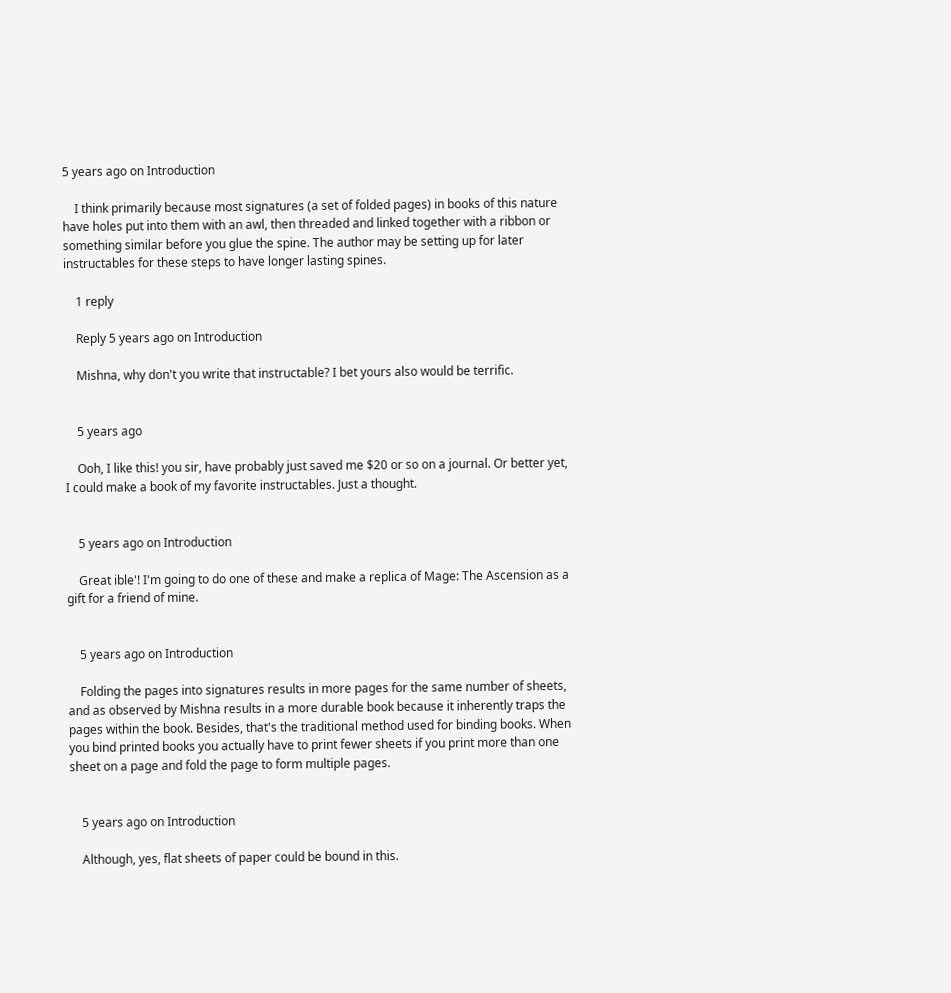5 years ago on Introduction

    I think primarily because most signatures (a set of folded pages) in books of this nature have holes put into them with an awl, then threaded and linked together with a ribbon or something similar before you glue the spine. The author may be setting up for later instructables for these steps to have longer lasting spines.

    1 reply

    Reply 5 years ago on Introduction

    Mishna, why don't you write that instructable? I bet yours also would be terrific.


    5 years ago

    Ooh, I like this! you sir, have probably just saved me $20 or so on a journal. Or better yet, I could make a book of my favorite instructables. Just a thought.


    5 years ago on Introduction

    Great ible'! I'm going to do one of these and make a replica of Mage: The Ascension as a gift for a friend of mine.


    5 years ago on Introduction

    Folding the pages into signatures results in more pages for the same number of sheets, and as observed by Mishna results in a more durable book because it inherently traps the pages within the book. Besides, that's the traditional method used for binding books. When you bind printed books you actually have to print fewer sheets if you print more than one sheet on a page and fold the page to form multiple pages.


    5 years ago on Introduction

    Although, yes, flat sheets of paper could be bound in this.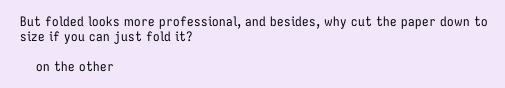But folded looks more professional, and besides, why cut the paper down to size if you can just fold it?

    on the other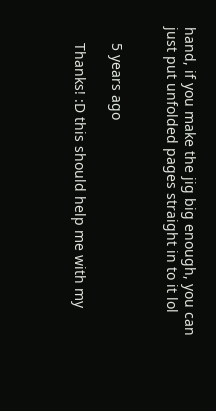hand, if you make the jig big enough, you can just put unfolded pages straight in to it lol


    5 years ago

    Thanks! :D this should help me with my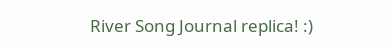River Song Journal replica! :)